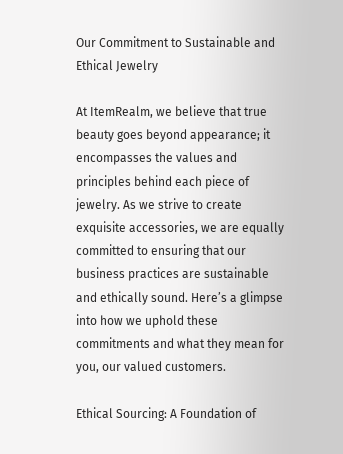Our Commitment to Sustainable and Ethical Jewelry

At ItemRealm, we believe that true beauty goes beyond appearance; it encompasses the values and principles behind each piece of jewelry. As we strive to create exquisite accessories, we are equally committed to ensuring that our business practices are sustainable and ethically sound. Here’s a glimpse into how we uphold these commitments and what they mean for you, our valued customers.

Ethical Sourcing: A Foundation of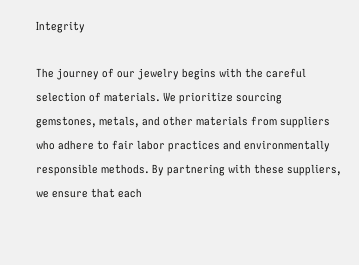Integrity

The journey of our jewelry begins with the careful selection of materials. We prioritize sourcing gemstones, metals, and other materials from suppliers who adhere to fair labor practices and environmentally responsible methods. By partnering with these suppliers, we ensure that each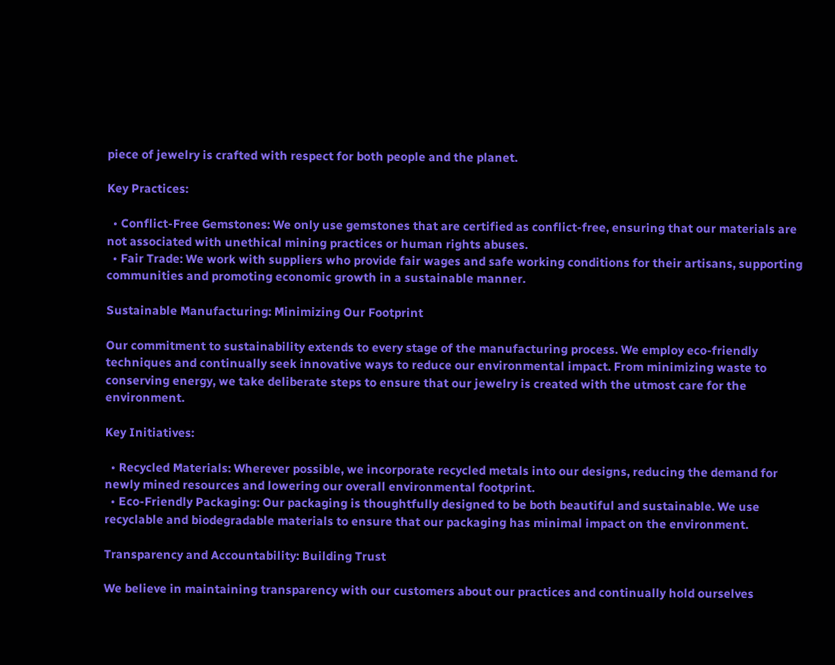piece of jewelry is crafted with respect for both people and the planet.

Key Practices:

  • Conflict-Free Gemstones: We only use gemstones that are certified as conflict-free, ensuring that our materials are not associated with unethical mining practices or human rights abuses.
  • Fair Trade: We work with suppliers who provide fair wages and safe working conditions for their artisans, supporting communities and promoting economic growth in a sustainable manner.

Sustainable Manufacturing: Minimizing Our Footprint

Our commitment to sustainability extends to every stage of the manufacturing process. We employ eco-friendly techniques and continually seek innovative ways to reduce our environmental impact. From minimizing waste to conserving energy, we take deliberate steps to ensure that our jewelry is created with the utmost care for the environment.

Key Initiatives:

  • Recycled Materials: Wherever possible, we incorporate recycled metals into our designs, reducing the demand for newly mined resources and lowering our overall environmental footprint.
  • Eco-Friendly Packaging: Our packaging is thoughtfully designed to be both beautiful and sustainable. We use recyclable and biodegradable materials to ensure that our packaging has minimal impact on the environment.

Transparency and Accountability: Building Trust

We believe in maintaining transparency with our customers about our practices and continually hold ourselves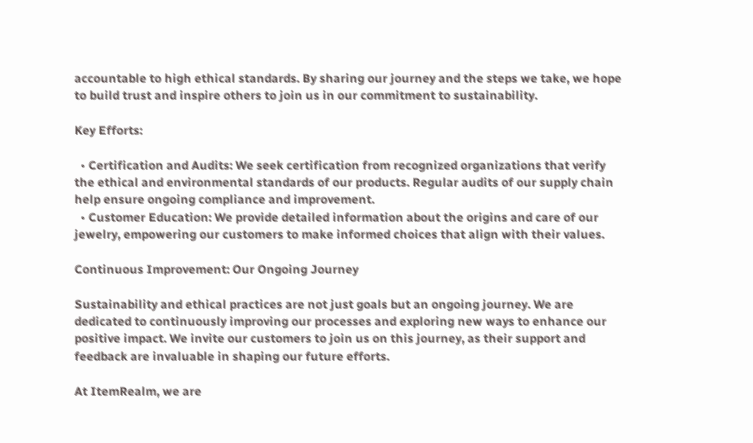accountable to high ethical standards. By sharing our journey and the steps we take, we hope to build trust and inspire others to join us in our commitment to sustainability.

Key Efforts:

  • Certification and Audits: We seek certification from recognized organizations that verify the ethical and environmental standards of our products. Regular audits of our supply chain help ensure ongoing compliance and improvement.
  • Customer Education: We provide detailed information about the origins and care of our jewelry, empowering our customers to make informed choices that align with their values.

Continuous Improvement: Our Ongoing Journey

Sustainability and ethical practices are not just goals but an ongoing journey. We are dedicated to continuously improving our processes and exploring new ways to enhance our positive impact. We invite our customers to join us on this journey, as their support and feedback are invaluable in shaping our future efforts.

At ItemRealm, we are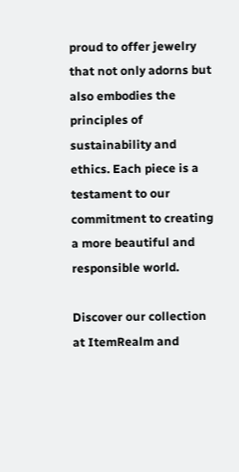proud to offer jewelry that not only adorns but also embodies the principles of sustainability and ethics. Each piece is a testament to our commitment to creating a more beautiful and responsible world.

Discover our collection at ItemRealm and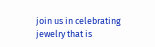join us in celebrating jewelry that is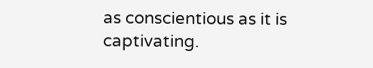as conscientious as it is captivating.